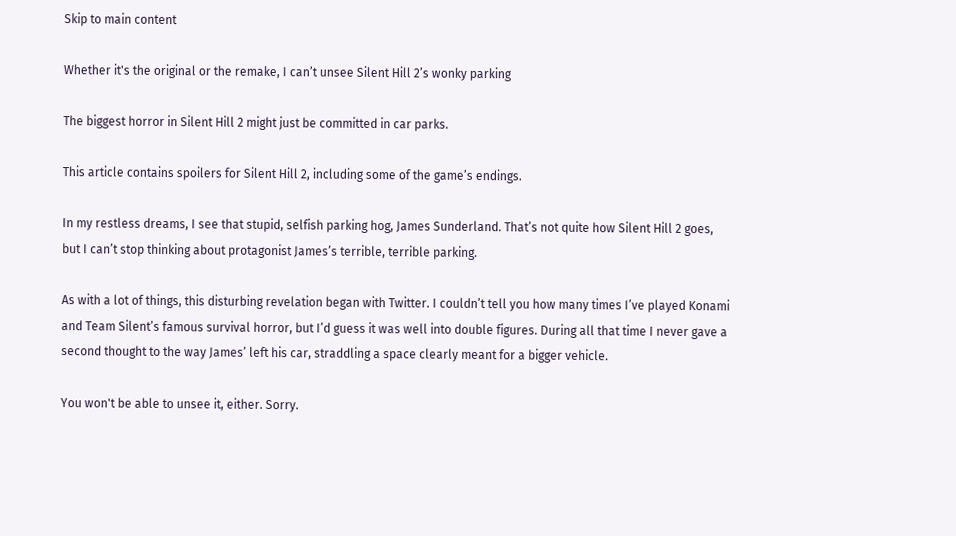Skip to main content

Whether it's the original or the remake, I can’t unsee Silent Hill 2’s wonky parking

The biggest horror in Silent Hill 2 might just be committed in car parks.

This article contains spoilers for Silent Hill 2, including some of the game’s endings.

In my restless dreams, I see that stupid, selfish parking hog, James Sunderland. That’s not quite how Silent Hill 2 goes, but I can’t stop thinking about protagonist James’s terrible, terrible parking.

As with a lot of things, this disturbing revelation began with Twitter. I couldn’t tell you how many times I’ve played Konami and Team Silent’s famous survival horror, but I’d guess it was well into double figures. During all that time I never gave a second thought to the way James’ left his car, straddling a space clearly meant for a bigger vehicle.

You won't be able to unsee it, either. Sorry.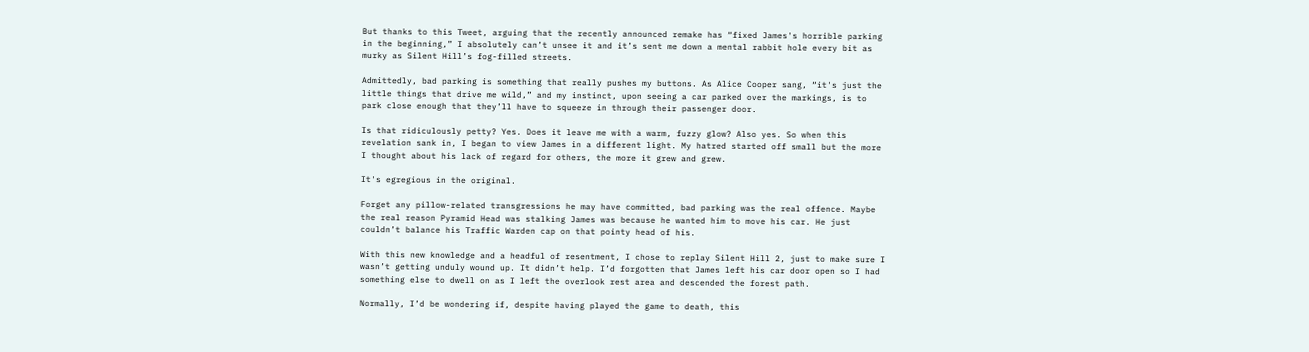But thanks to this Tweet, arguing that the recently announced remake has “fixed James's horrible parking in the beginning,” I absolutely can’t unsee it and it’s sent me down a mental rabbit hole every bit as murky as Silent Hill’s fog-filled streets.

Admittedly, bad parking is something that really pushes my buttons. As Alice Cooper sang, “it's just the little things that drive me wild,” and my instinct, upon seeing a car parked over the markings, is to park close enough that they’ll have to squeeze in through their passenger door.

Is that ridiculously petty? Yes. Does it leave me with a warm, fuzzy glow? Also yes. So when this revelation sank in, I began to view James in a different light. My hatred started off small but the more I thought about his lack of regard for others, the more it grew and grew.

It's egregious in the original.

Forget any pillow-related transgressions he may have committed, bad parking was the real offence. Maybe the real reason Pyramid Head was stalking James was because he wanted him to move his car. He just couldn’t balance his Traffic Warden cap on that pointy head of his.

With this new knowledge and a headful of resentment, I chose to replay Silent Hill 2, just to make sure I wasn’t getting unduly wound up. It didn’t help. I’d forgotten that James left his car door open so I had something else to dwell on as I left the overlook rest area and descended the forest path.

Normally, I’d be wondering if, despite having played the game to death, this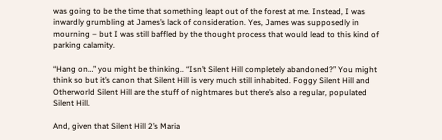was going to be the time that something leapt out of the forest at me. Instead, I was inwardly grumbling at James’s lack of consideration. Yes, James was supposedly in mourning – but I was still baffled by the thought process that would lead to this kind of parking calamity.

“Hang on…” you might be thinking.. “Isn’t Silent Hill completely abandoned?” You might think so but it’s canon that Silent Hill is very much still inhabited. Foggy Silent Hill and Otherworld Silent Hill are the stuff of nightmares but there’s also a regular, populated Silent Hill.

And, given that Silent Hill 2’s Maria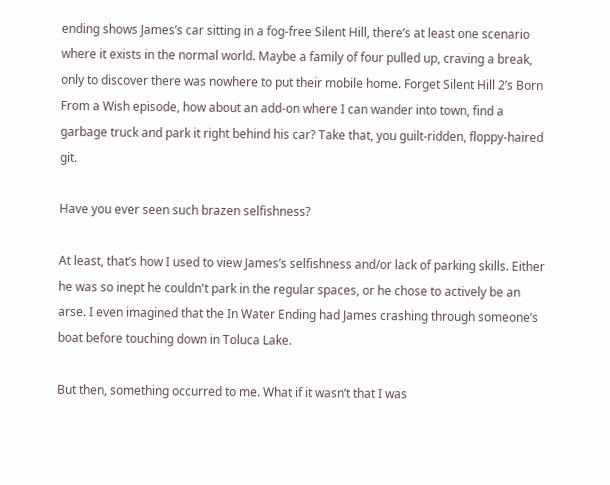ending shows James’s car sitting in a fog-free Silent Hill, there’s at least one scenario where it exists in the normal world. Maybe a family of four pulled up, craving a break, only to discover there was nowhere to put their mobile home. Forget Silent Hill 2’s Born From a Wish episode, how about an add-on where I can wander into town, find a garbage truck and park it right behind his car? Take that, you guilt-ridden, floppy-haired git.

Have you ever seen such brazen selfishness?

At least, that’s how I used to view James’s selfishness and/or lack of parking skills. Either he was so inept he couldn't park in the regular spaces, or he chose to actively be an arse. I even imagined that the In Water Ending had James crashing through someone’s boat before touching down in Toluca Lake.

But then, something occurred to me. What if it wasn’t that I was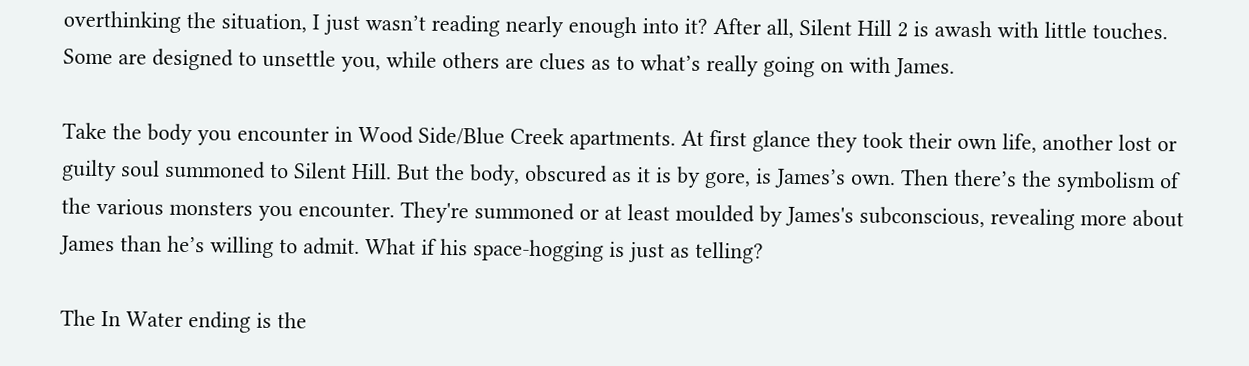overthinking the situation, I just wasn’t reading nearly enough into it? After all, Silent Hill 2 is awash with little touches. Some are designed to unsettle you, while others are clues as to what’s really going on with James.

Take the body you encounter in Wood Side/Blue Creek apartments. At first glance they took their own life, another lost or guilty soul summoned to Silent Hill. But the body, obscured as it is by gore, is James’s own. Then there’s the symbolism of the various monsters you encounter. They're summoned or at least moulded by James's subconscious, revealing more about James than he’s willing to admit. What if his space-hogging is just as telling?

The In Water ending is the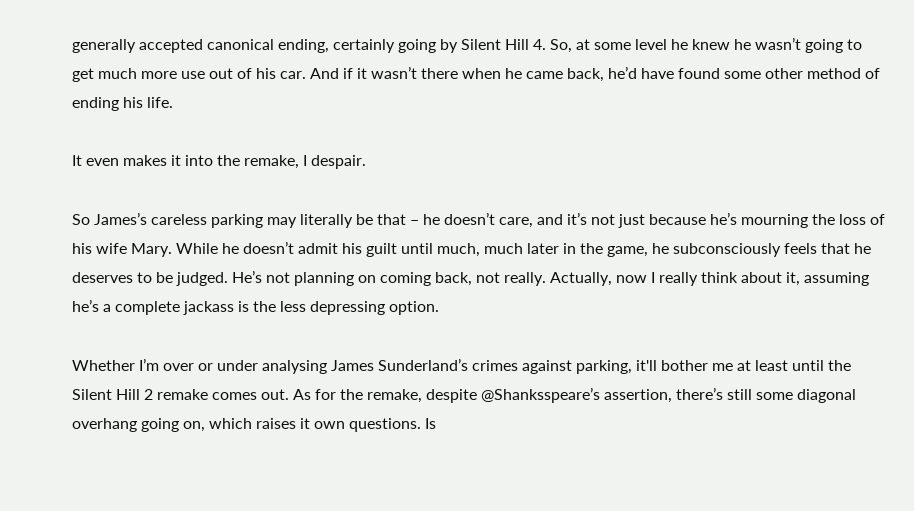generally accepted canonical ending, certainly going by Silent Hill 4. So, at some level he knew he wasn’t going to get much more use out of his car. And if it wasn’t there when he came back, he’d have found some other method of ending his life.

It even makes it into the remake, I despair.

So James’s careless parking may literally be that – he doesn’t care, and it’s not just because he’s mourning the loss of his wife Mary. While he doesn’t admit his guilt until much, much later in the game, he subconsciously feels that he deserves to be judged. He’s not planning on coming back, not really. Actually, now I really think about it, assuming he’s a complete jackass is the less depressing option.

Whether I’m over or under analysing James Sunderland’s crimes against parking, it'll bother me at least until the Silent Hill 2 remake comes out. As for the remake, despite @Shanksspeare’s assertion, there’s still some diagonal overhang going on, which raises it own questions. Is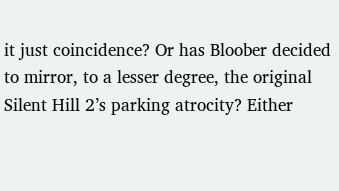it just coincidence? Or has Bloober decided to mirror, to a lesser degree, the original Silent Hill 2’s parking atrocity? Either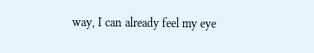way, I can already feel my eye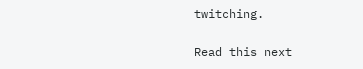twitching.

Read this next